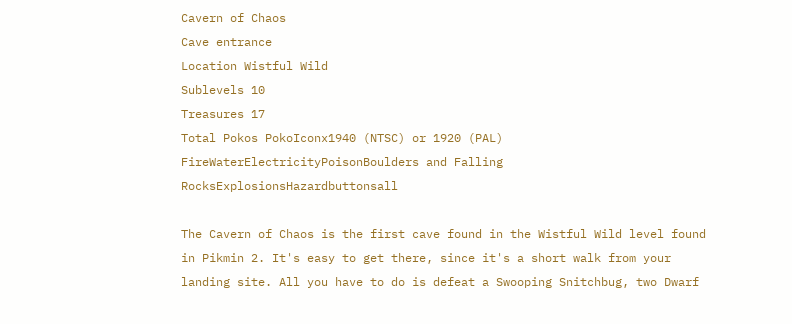Cavern of Chaos
Cave entrance
Location Wistful Wild
Sublevels 10
Treasures 17
Total Pokos PokoIconx1940 (NTSC) or 1920 (PAL)
FireWaterElectricityPoisonBoulders and Falling RocksExplosionsHazardbuttonsall

The Cavern of Chaos is the first cave found in the Wistful Wild level found in Pikmin 2. It's easy to get there, since it's a short walk from your landing site. All you have to do is defeat a Swooping Snitchbug, two Dwarf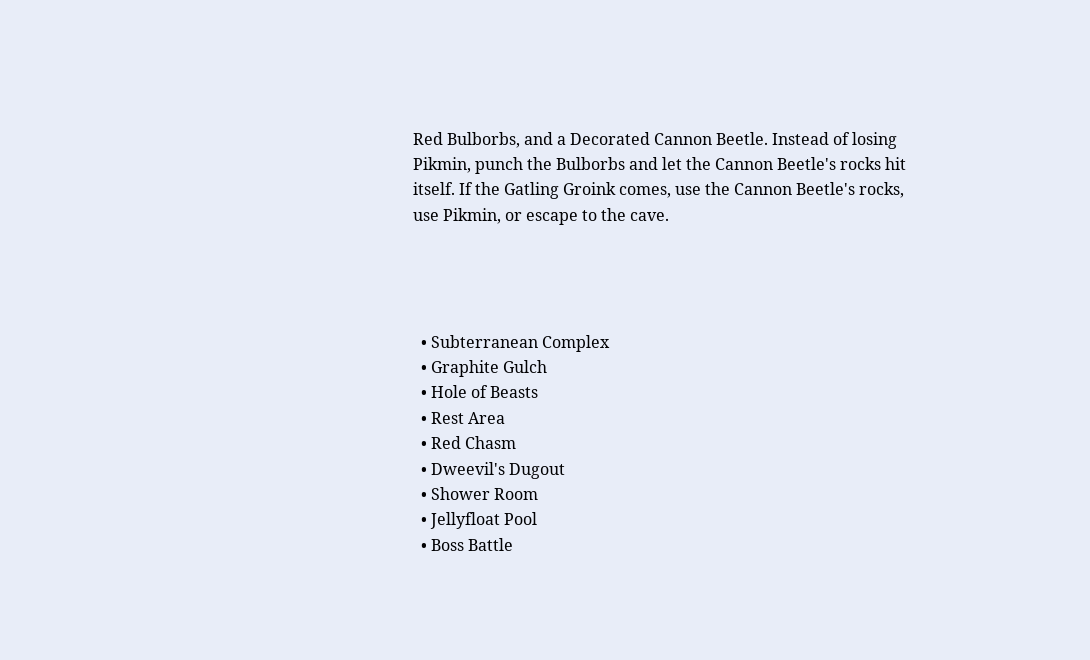Red Bulborbs, and a Decorated Cannon Beetle. Instead of losing Pikmin, punch the Bulborbs and let the Cannon Beetle's rocks hit itself. If the Gatling Groink comes, use the Cannon Beetle's rocks, use Pikmin, or escape to the cave.




  • Subterranean Complex
  • Graphite Gulch
  • Hole of Beasts
  • Rest Area
  • Red Chasm
  • Dweevil's Dugout
  • Shower Room
  • Jellyfloat Pool
  • Boss Battle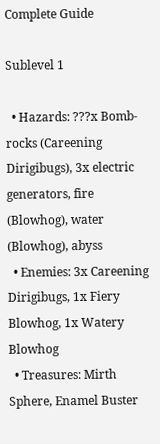Complete Guide

Sublevel 1

  • Hazards: ???x Bomb-rocks (Careening Dirigibugs), 3x electric generators, fire (Blowhog), water (Blowhog), abyss
  • Enemies: 3x Careening Dirigibugs, 1x Fiery Blowhog, 1x Watery Blowhog
  • Treasures: Mirth Sphere, Enamel Buster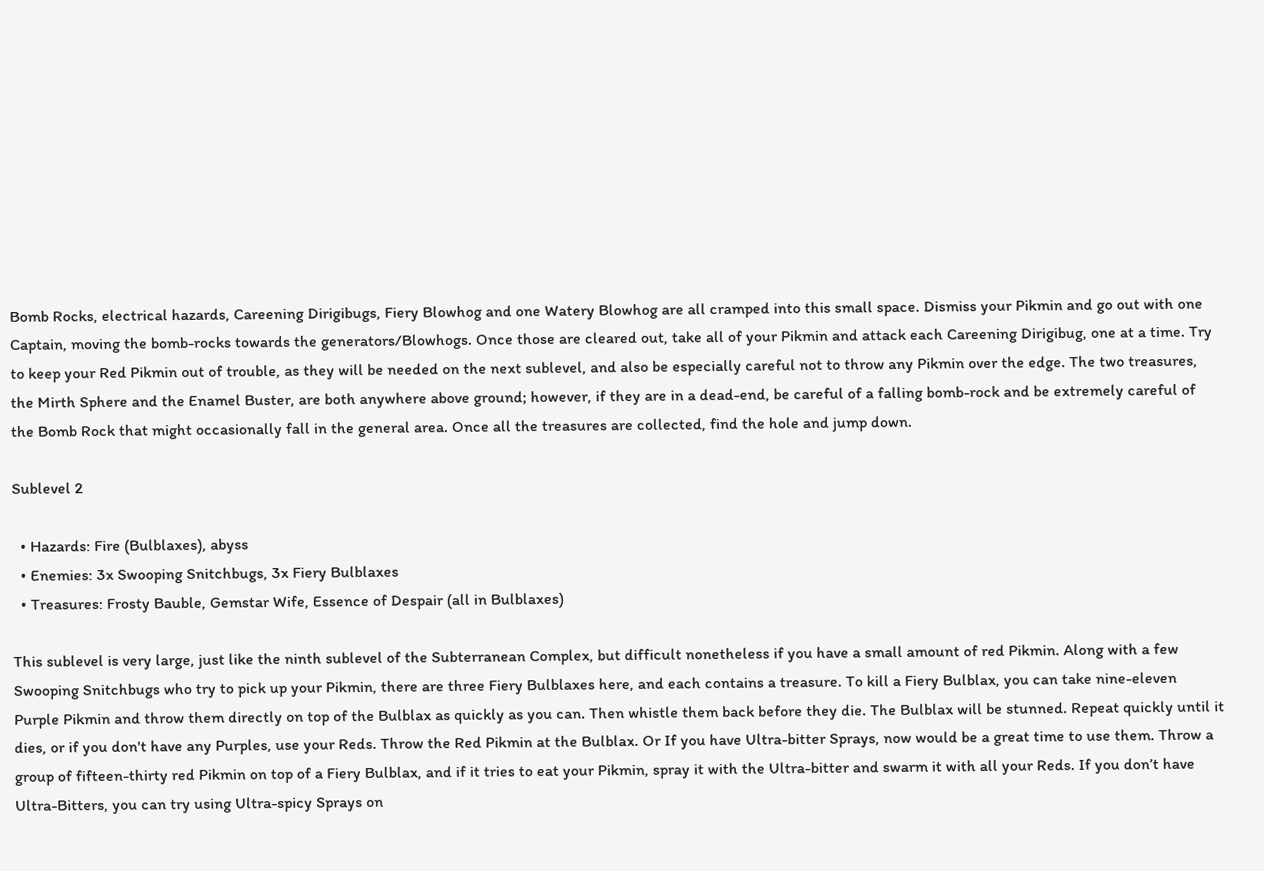Bomb Rocks, electrical hazards, Careening Dirigibugs, Fiery Blowhog and one Watery Blowhog are all cramped into this small space. Dismiss your Pikmin and go out with one Captain, moving the bomb-rocks towards the generators/Blowhogs. Once those are cleared out, take all of your Pikmin and attack each Careening Dirigibug, one at a time. Try to keep your Red Pikmin out of trouble, as they will be needed on the next sublevel, and also be especially careful not to throw any Pikmin over the edge. The two treasures, the Mirth Sphere and the Enamel Buster, are both anywhere above ground; however, if they are in a dead-end, be careful of a falling bomb-rock and be extremely careful of the Bomb Rock that might occasionally fall in the general area. Once all the treasures are collected, find the hole and jump down.

Sublevel 2

  • Hazards: Fire (Bulblaxes), abyss
  • Enemies: 3x Swooping Snitchbugs, 3x Fiery Bulblaxes
  • Treasures: Frosty Bauble, Gemstar Wife, Essence of Despair (all in Bulblaxes)

This sublevel is very large, just like the ninth sublevel of the Subterranean Complex, but difficult nonetheless if you have a small amount of red Pikmin. Along with a few Swooping Snitchbugs who try to pick up your Pikmin, there are three Fiery Bulblaxes here, and each contains a treasure. To kill a Fiery Bulblax, you can take nine-eleven Purple Pikmin and throw them directly on top of the Bulblax as quickly as you can. Then whistle them back before they die. The Bulblax will be stunned. Repeat quickly until it dies, or if you don't have any Purples, use your Reds. Throw the Red Pikmin at the Bulblax. Or If you have Ultra-bitter Sprays, now would be a great time to use them. Throw a group of fifteen-thirty red Pikmin on top of a Fiery Bulblax, and if it tries to eat your Pikmin, spray it with the Ultra-bitter and swarm it with all your Reds. If you don’t have Ultra-Bitters, you can try using Ultra-spicy Sprays on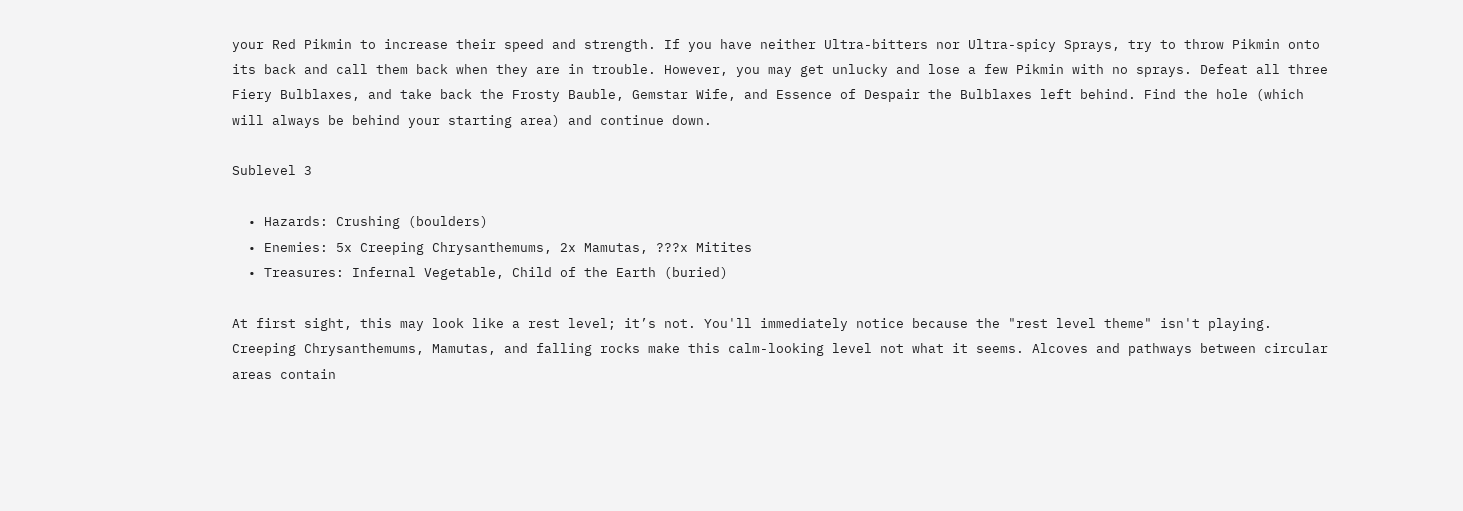your Red Pikmin to increase their speed and strength. If you have neither Ultra-bitters nor Ultra-spicy Sprays, try to throw Pikmin onto its back and call them back when they are in trouble. However, you may get unlucky and lose a few Pikmin with no sprays. Defeat all three Fiery Bulblaxes, and take back the Frosty Bauble, Gemstar Wife, and Essence of Despair the Bulblaxes left behind. Find the hole (which will always be behind your starting area) and continue down.

Sublevel 3

  • Hazards: Crushing (boulders)
  • Enemies: 5x Creeping Chrysanthemums, 2x Mamutas, ???x Mitites
  • Treasures: Infernal Vegetable, Child of the Earth (buried)

At first sight, this may look like a rest level; it’s not. You'll immediately notice because the "rest level theme" isn't playing. Creeping Chrysanthemums, Mamutas, and falling rocks make this calm-looking level not what it seems. Alcoves and pathways between circular areas contain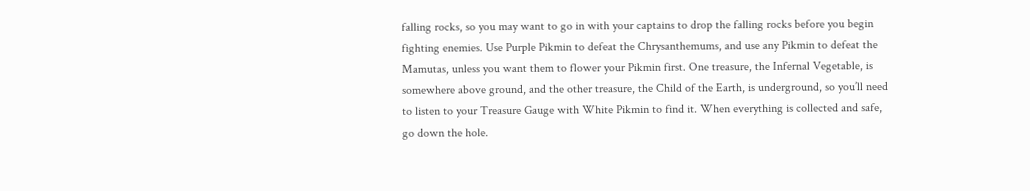falling rocks, so you may want to go in with your captains to drop the falling rocks before you begin fighting enemies. Use Purple Pikmin to defeat the Chrysanthemums, and use any Pikmin to defeat the Mamutas, unless you want them to flower your Pikmin first. One treasure, the Infernal Vegetable, is somewhere above ground, and the other treasure, the Child of the Earth, is underground, so you’ll need to listen to your Treasure Gauge with White Pikmin to find it. When everything is collected and safe, go down the hole.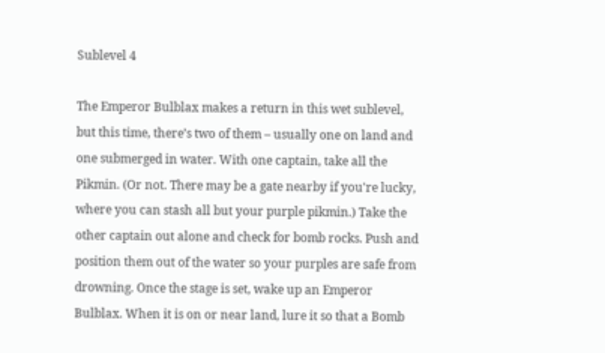Sublevel 4

The Emperor Bulblax makes a return in this wet sublevel, but this time, there’s two of them – usually one on land and one submerged in water. With one captain, take all the Pikmin. (Or not. There may be a gate nearby if you're lucky, where you can stash all but your purple pikmin.) Take the other captain out alone and check for bomb rocks. Push and position them out of the water so your purples are safe from drowning. Once the stage is set, wake up an Emperor Bulblax. When it is on or near land, lure it so that a Bomb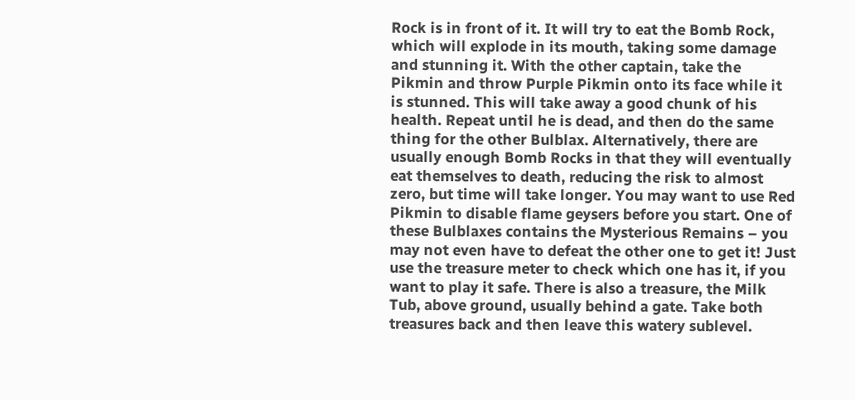Rock is in front of it. It will try to eat the Bomb Rock, which will explode in its mouth, taking some damage and stunning it. With the other captain, take the Pikmin and throw Purple Pikmin onto its face while it is stunned. This will take away a good chunk of his health. Repeat until he is dead, and then do the same thing for the other Bulblax. Alternatively, there are usually enough Bomb Rocks in that they will eventually eat themselves to death, reducing the risk to almost zero, but time will take longer. You may want to use Red Pikmin to disable flame geysers before you start. One of these Bulblaxes contains the Mysterious Remains – you may not even have to defeat the other one to get it! Just use the treasure meter to check which one has it, if you want to play it safe. There is also a treasure, the Milk Tub, above ground, usually behind a gate. Take both treasures back and then leave this watery sublevel.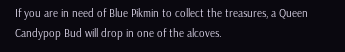If you are in need of Blue Pikmin to collect the treasures, a Queen Candypop Bud will drop in one of the alcoves.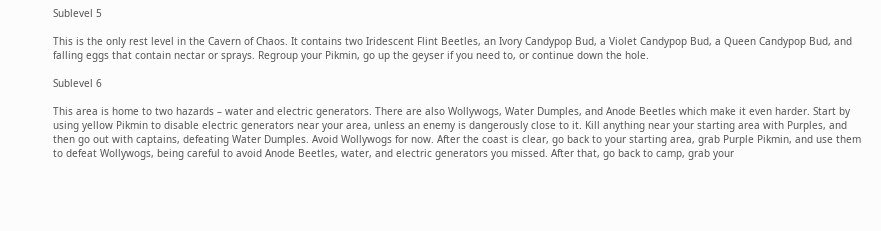Sublevel 5

This is the only rest level in the Cavern of Chaos. It contains two Iridescent Flint Beetles, an Ivory Candypop Bud, a Violet Candypop Bud, a Queen Candypop Bud, and falling eggs that contain nectar or sprays. Regroup your Pikmin, go up the geyser if you need to, or continue down the hole.

Sublevel 6

This area is home to two hazards – water and electric generators. There are also Wollywogs, Water Dumples, and Anode Beetles which make it even harder. Start by using yellow Pikmin to disable electric generators near your area, unless an enemy is dangerously close to it. Kill anything near your starting area with Purples, and then go out with captains, defeating Water Dumples. Avoid Wollywogs for now. After the coast is clear, go back to your starting area, grab Purple Pikmin, and use them to defeat Wollywogs, being careful to avoid Anode Beetles, water, and electric generators you missed. After that, go back to camp, grab your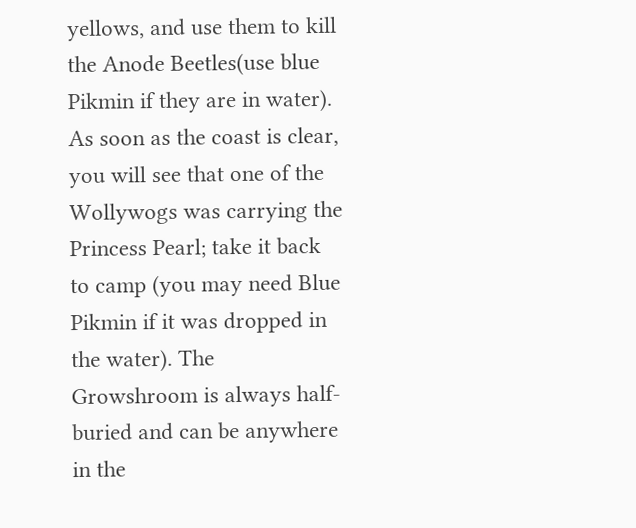yellows, and use them to kill the Anode Beetles(use blue Pikmin if they are in water). As soon as the coast is clear, you will see that one of the Wollywogs was carrying the Princess Pearl; take it back to camp (you may need Blue Pikmin if it was dropped in the water). The Growshroom is always half-buried and can be anywhere in the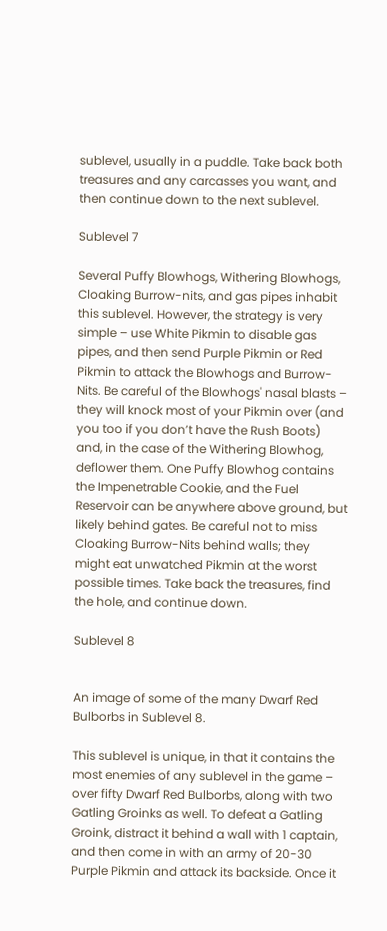sublevel, usually in a puddle. Take back both treasures and any carcasses you want, and then continue down to the next sublevel.

Sublevel 7

Several Puffy Blowhogs, Withering Blowhogs, Cloaking Burrow-nits, and gas pipes inhabit this sublevel. However, the strategy is very simple – use White Pikmin to disable gas pipes, and then send Purple Pikmin or Red Pikmin to attack the Blowhogs and Burrow-Nits. Be careful of the Blowhogs' nasal blasts – they will knock most of your Pikmin over (and you too if you don’t have the Rush Boots) and, in the case of the Withering Blowhog, deflower them. One Puffy Blowhog contains the Impenetrable Cookie, and the Fuel Reservoir can be anywhere above ground, but likely behind gates. Be careful not to miss Cloaking Burrow-Nits behind walls; they might eat unwatched Pikmin at the worst possible times. Take back the treasures, find the hole, and continue down.

Sublevel 8


An image of some of the many Dwarf Red Bulborbs in Sublevel 8.

This sublevel is unique, in that it contains the most enemies of any sublevel in the game – over fifty Dwarf Red Bulborbs, along with two Gatling Groinks as well. To defeat a Gatling Groink, distract it behind a wall with 1 captain, and then come in with an army of 20-30 Purple Pikmin and attack its backside. Once it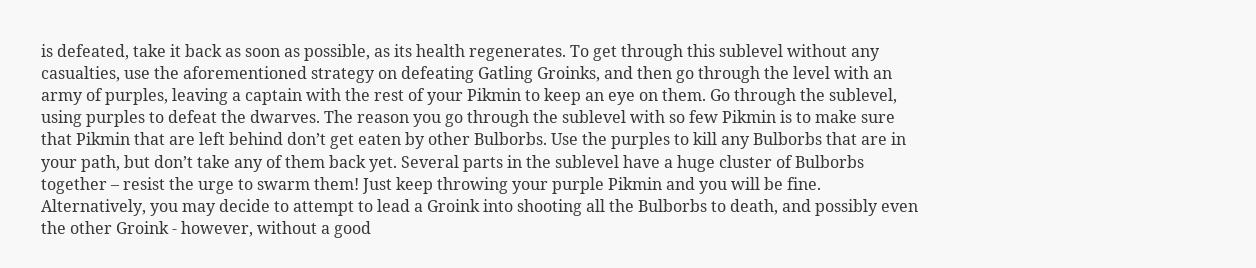is defeated, take it back as soon as possible, as its health regenerates. To get through this sublevel without any casualties, use the aforementioned strategy on defeating Gatling Groinks, and then go through the level with an army of purples, leaving a captain with the rest of your Pikmin to keep an eye on them. Go through the sublevel, using purples to defeat the dwarves. The reason you go through the sublevel with so few Pikmin is to make sure that Pikmin that are left behind don’t get eaten by other Bulborbs. Use the purples to kill any Bulborbs that are in your path, but don’t take any of them back yet. Several parts in the sublevel have a huge cluster of Bulborbs together – resist the urge to swarm them! Just keep throwing your purple Pikmin and you will be fine. Alternatively, you may decide to attempt to lead a Groink into shooting all the Bulborbs to death, and possibly even the other Groink - however, without a good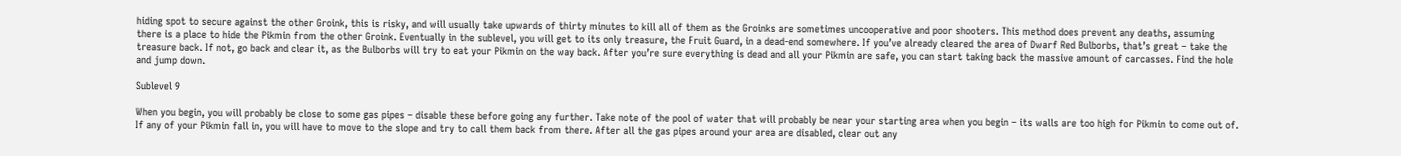hiding spot to secure against the other Groink, this is risky, and will usually take upwards of thirty minutes to kill all of them as the Groinks are sometimes uncooperative and poor shooters. This method does prevent any deaths, assuming there is a place to hide the Pikmin from the other Groink. Eventually in the sublevel, you will get to its only treasure, the Fruit Guard, in a dead-end somewhere. If you’ve already cleared the area of Dwarf Red Bulborbs, that’s great – take the treasure back. If not, go back and clear it, as the Bulborbs will try to eat your Pikmin on the way back. After you’re sure everything is dead and all your Pikmin are safe, you can start taking back the massive amount of carcasses. Find the hole and jump down.

Sublevel 9

When you begin, you will probably be close to some gas pipes – disable these before going any further. Take note of the pool of water that will probably be near your starting area when you begin – its walls are too high for Pikmin to come out of. If any of your Pikmin fall in, you will have to move to the slope and try to call them back from there. After all the gas pipes around your area are disabled, clear out any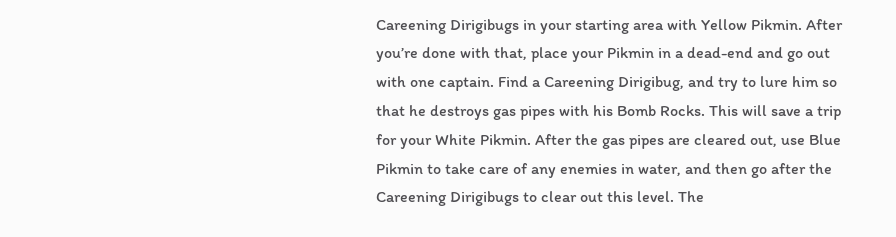Careening Dirigibugs in your starting area with Yellow Pikmin. After you’re done with that, place your Pikmin in a dead-end and go out with one captain. Find a Careening Dirigibug, and try to lure him so that he destroys gas pipes with his Bomb Rocks. This will save a trip for your White Pikmin. After the gas pipes are cleared out, use Blue Pikmin to take care of any enemies in water, and then go after the Careening Dirigibugs to clear out this level. The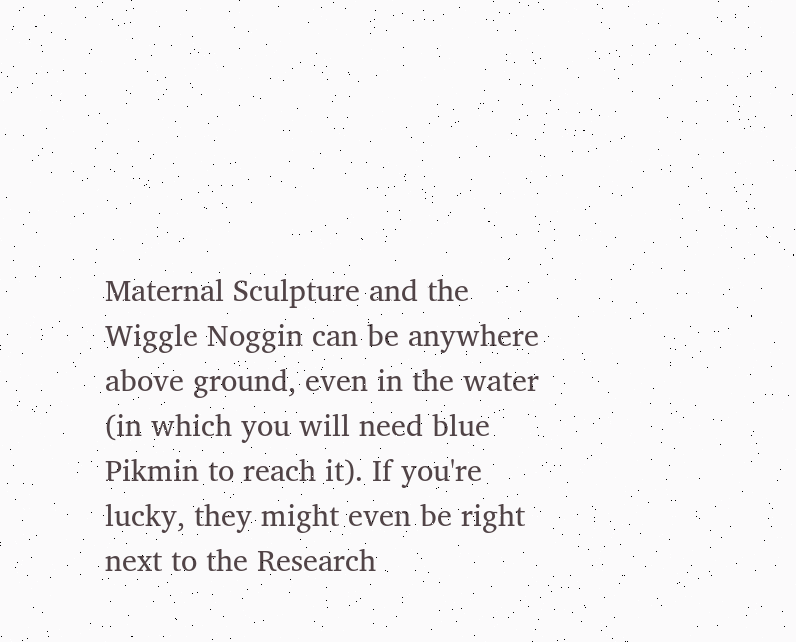Maternal Sculpture and the Wiggle Noggin can be anywhere above ground, even in the water (in which you will need blue Pikmin to reach it). If you're lucky, they might even be right next to the Research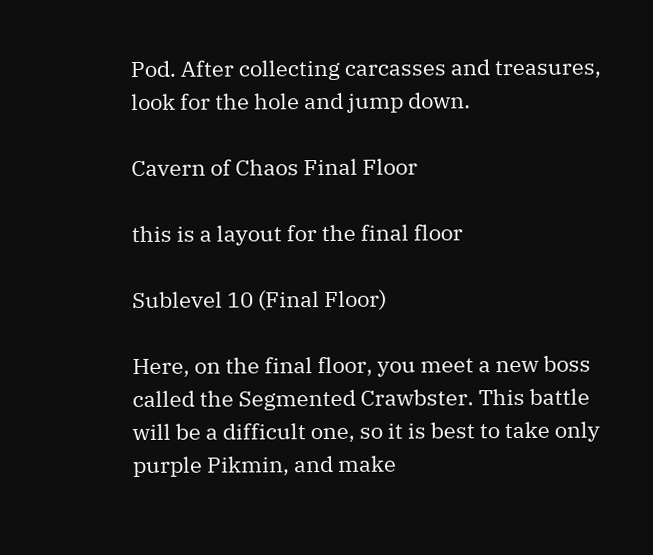Pod. After collecting carcasses and treasures, look for the hole and jump down.

Cavern of Chaos Final Floor

this is a layout for the final floor

Sublevel 10 (Final Floor)

Here, on the final floor, you meet a new boss called the Segmented Crawbster. This battle will be a difficult one, so it is best to take only purple Pikmin, and make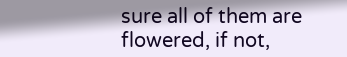sure all of them are flowered, if not,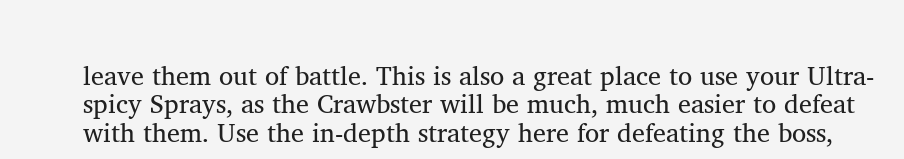leave them out of battle. This is also a great place to use your Ultra-spicy Sprays, as the Crawbster will be much, much easier to defeat with them. Use the in-depth strategy here for defeating the boss,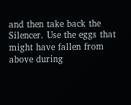and then take back the Silencer. Use the eggs that might have fallen from above during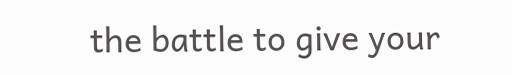the battle to give your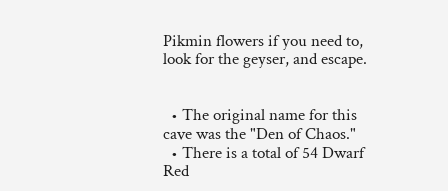Pikmin flowers if you need to, look for the geyser, and escape.


  • The original name for this cave was the "Den of Chaos."
  • There is a total of 54 Dwarf Red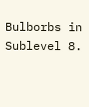Bulborbs in Sublevel 8.